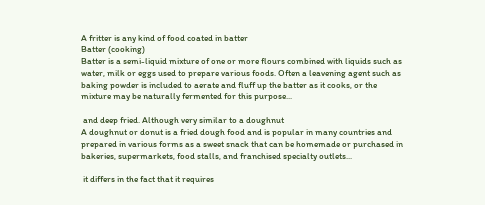A fritter is any kind of food coated in batter
Batter (cooking)
Batter is a semi-liquid mixture of one or more flours combined with liquids such as water, milk or eggs used to prepare various foods. Often a leavening agent such as baking powder is included to aerate and fluff up the batter as it cooks, or the mixture may be naturally fermented for this purpose...

 and deep fried. Although very similar to a doughnut
A doughnut or donut is a fried dough food and is popular in many countries and prepared in various forms as a sweet snack that can be homemade or purchased in bakeries, supermarkets, food stalls, and franchised specialty outlets...

 it differs in the fact that it requires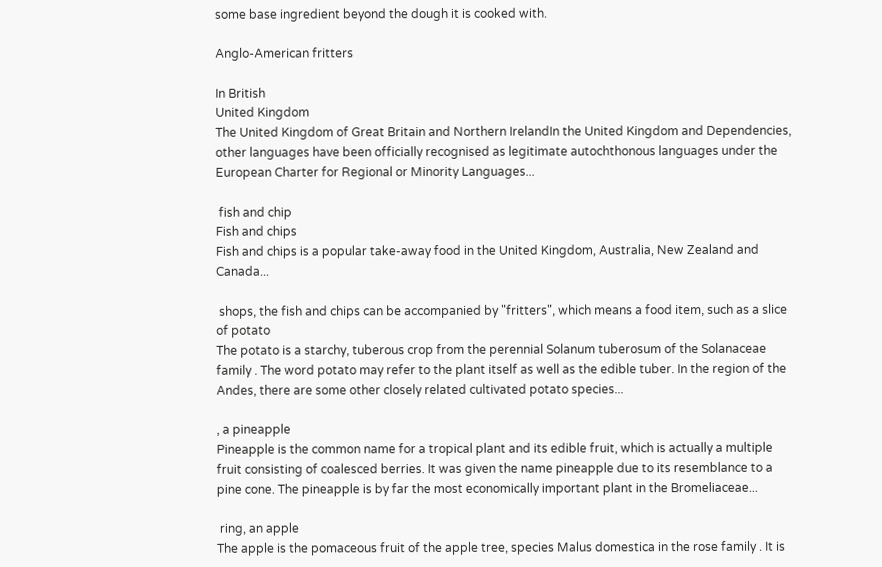some base ingredient beyond the dough it is cooked with.

Anglo-American fritters

In British
United Kingdom
The United Kingdom of Great Britain and Northern IrelandIn the United Kingdom and Dependencies, other languages have been officially recognised as legitimate autochthonous languages under the European Charter for Regional or Minority Languages...

 fish and chip
Fish and chips
Fish and chips is a popular take-away food in the United Kingdom, Australia, New Zealand and Canada...

 shops, the fish and chips can be accompanied by "fritters", which means a food item, such as a slice of potato
The potato is a starchy, tuberous crop from the perennial Solanum tuberosum of the Solanaceae family . The word potato may refer to the plant itself as well as the edible tuber. In the region of the Andes, there are some other closely related cultivated potato species...

, a pineapple
Pineapple is the common name for a tropical plant and its edible fruit, which is actually a multiple fruit consisting of coalesced berries. It was given the name pineapple due to its resemblance to a pine cone. The pineapple is by far the most economically important plant in the Bromeliaceae...

 ring, an apple
The apple is the pomaceous fruit of the apple tree, species Malus domestica in the rose family . It is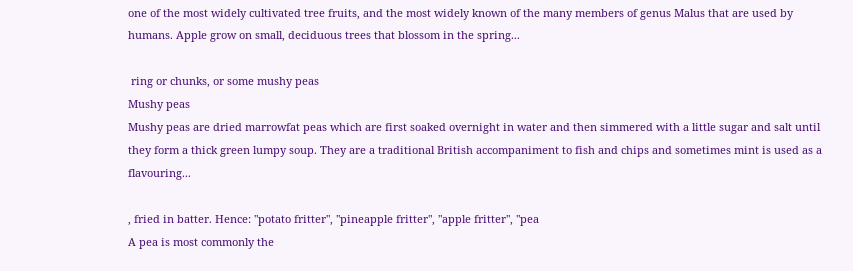one of the most widely cultivated tree fruits, and the most widely known of the many members of genus Malus that are used by humans. Apple grow on small, deciduous trees that blossom in the spring...

 ring or chunks, or some mushy peas
Mushy peas
Mushy peas are dried marrowfat peas which are first soaked overnight in water and then simmered with a little sugar and salt until they form a thick green lumpy soup. They are a traditional British accompaniment to fish and chips and sometimes mint is used as a flavouring...

, fried in batter. Hence: "potato fritter", "pineapple fritter", "apple fritter", "pea
A pea is most commonly the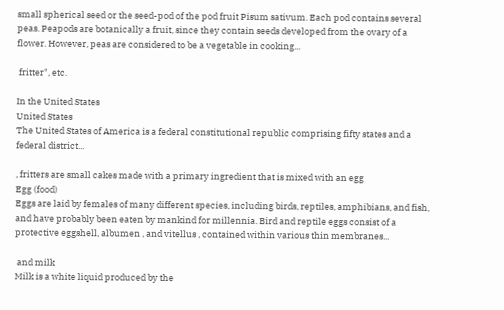small spherical seed or the seed-pod of the pod fruit Pisum sativum. Each pod contains several peas. Peapods are botanically a fruit, since they contain seeds developed from the ovary of a flower. However, peas are considered to be a vegetable in cooking...

 fritter", etc.

In the United States
United States
The United States of America is a federal constitutional republic comprising fifty states and a federal district...

, fritters are small cakes made with a primary ingredient that is mixed with an egg
Egg (food)
Eggs are laid by females of many different species, including birds, reptiles, amphibians, and fish, and have probably been eaten by mankind for millennia. Bird and reptile eggs consist of a protective eggshell, albumen , and vitellus , contained within various thin membranes...

 and milk
Milk is a white liquid produced by the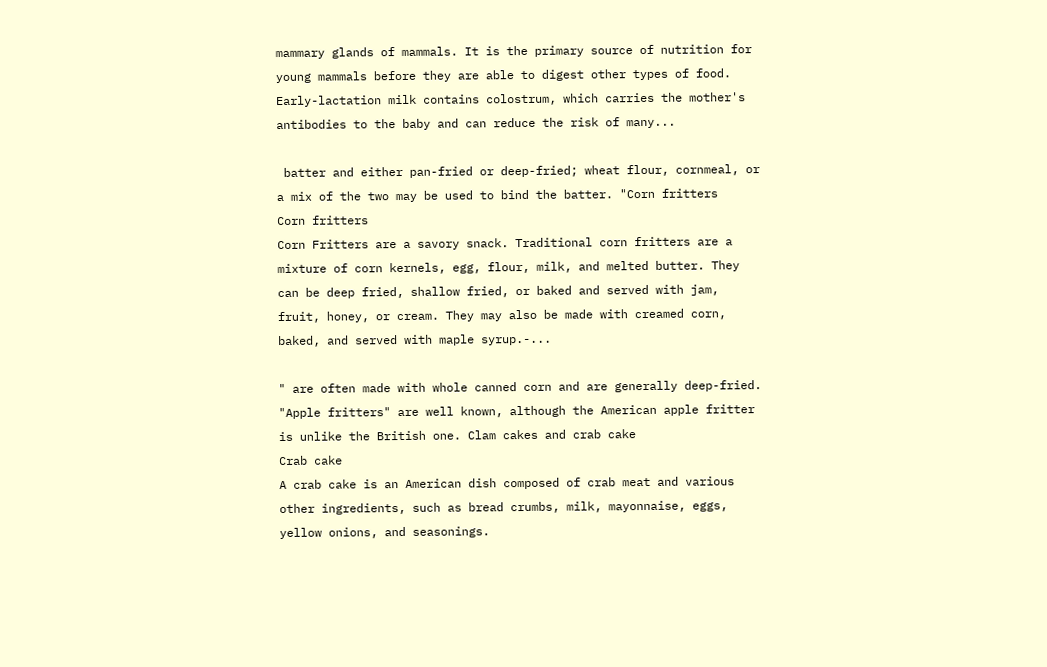mammary glands of mammals. It is the primary source of nutrition for young mammals before they are able to digest other types of food. Early-lactation milk contains colostrum, which carries the mother's antibodies to the baby and can reduce the risk of many...

 batter and either pan-fried or deep-fried; wheat flour, cornmeal, or a mix of the two may be used to bind the batter. "Corn fritters
Corn fritters
Corn Fritters are a savory snack. Traditional corn fritters are a mixture of corn kernels, egg, flour, milk, and melted butter. They can be deep fried, shallow fried, or baked and served with jam, fruit, honey, or cream. They may also be made with creamed corn, baked, and served with maple syrup.-...

" are often made with whole canned corn and are generally deep-fried. "Apple fritters" are well known, although the American apple fritter is unlike the British one. Clam cakes and crab cake
Crab cake
A crab cake is an American dish composed of crab meat and various other ingredients, such as bread crumbs, milk, mayonnaise, eggs, yellow onions, and seasonings.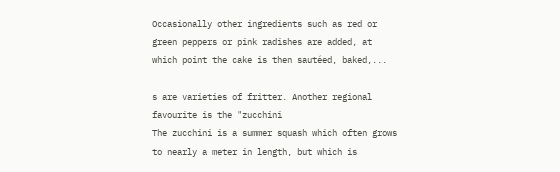Occasionally other ingredients such as red or green peppers or pink radishes are added, at which point the cake is then sautéed, baked,...

s are varieties of fritter. Another regional favourite is the "zucchini
The zucchini is a summer squash which often grows to nearly a meter in length, but which is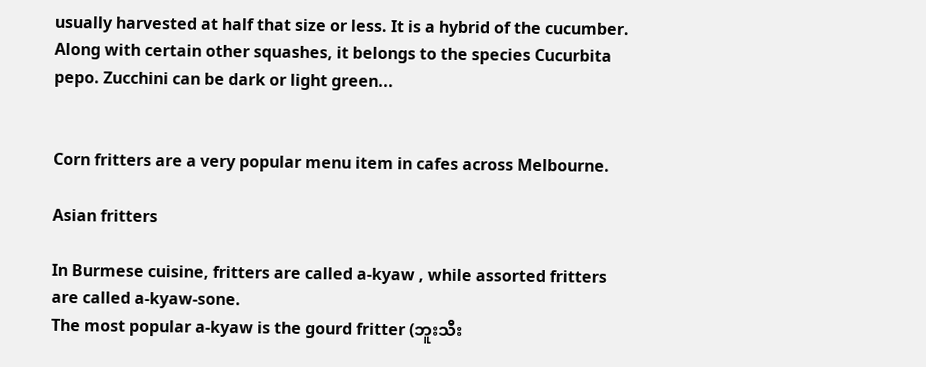usually harvested at half that size or less. It is a hybrid of the cucumber. Along with certain other squashes, it belongs to the species Cucurbita pepo. Zucchini can be dark or light green...


Corn fritters are a very popular menu item in cafes across Melbourne.

Asian fritters

In Burmese cuisine, fritters are called a-kyaw , while assorted fritters are called a-kyaw-sone.
The most popular a-kyaw is the gourd fritter (ဘူးသီး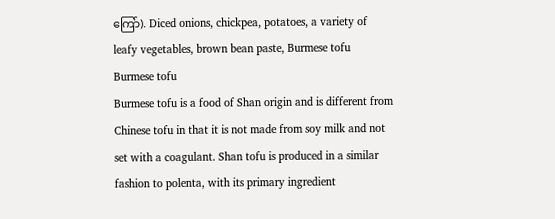ကြော်). Diced onions, chickpea, potatoes, a variety of leafy vegetables, brown bean paste, Burmese tofu
Burmese tofu
Burmese tofu is a food of Shan origin and is different from Chinese tofu in that it is not made from soy milk and not set with a coagulant. Shan tofu is produced in a similar fashion to polenta, with its primary ingredient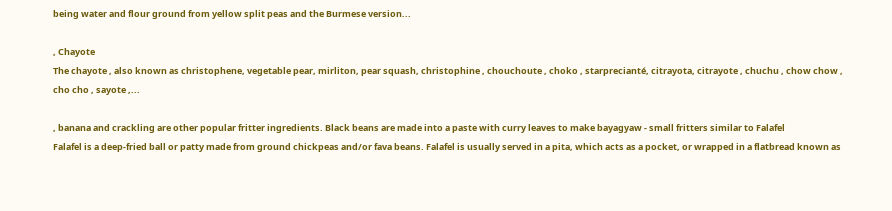being water and flour ground from yellow split peas and the Burmese version...

, Chayote
The chayote , also known as christophene, vegetable pear, mirliton, pear squash, christophine , chouchoute , choko , starprecianté, citrayota, citrayote , chuchu , chow chow , cho cho , sayote ,...

, banana and crackling are other popular fritter ingredients. Black beans are made into a paste with curry leaves to make bayagyaw - small fritters similar to Falafel
Falafel is a deep-fried ball or patty made from ground chickpeas and/or fava beans. Falafel is usually served in a pita, which acts as a pocket, or wrapped in a flatbread known as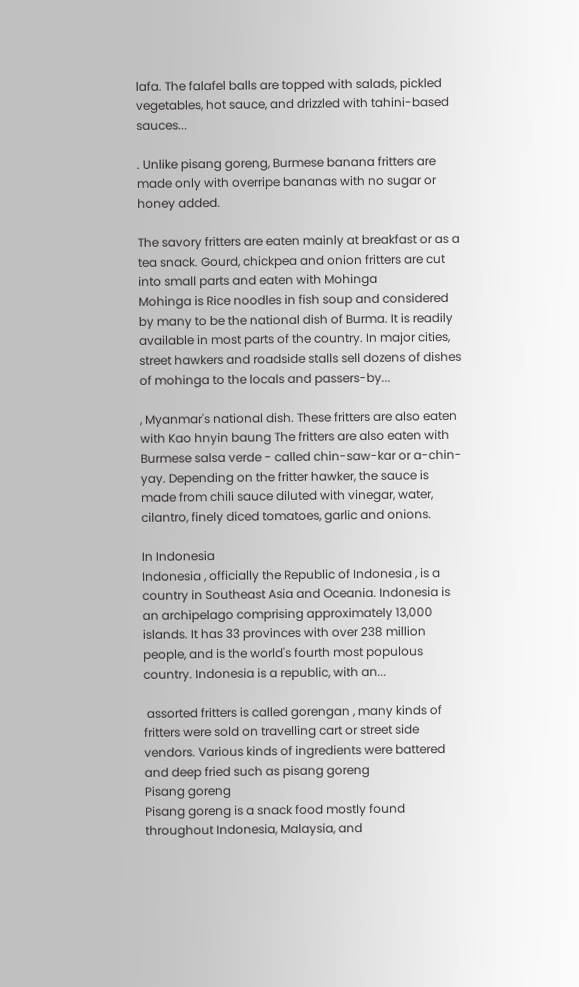lafa. The falafel balls are topped with salads, pickled vegetables, hot sauce, and drizzled with tahini-based sauces...

. Unlike pisang goreng, Burmese banana fritters are made only with overripe bananas with no sugar or honey added.

The savory fritters are eaten mainly at breakfast or as a tea snack. Gourd, chickpea and onion fritters are cut into small parts and eaten with Mohinga
Mohinga is Rice noodles in fish soup and considered by many to be the national dish of Burma. It is readily available in most parts of the country. In major cities, street hawkers and roadside stalls sell dozens of dishes of mohinga to the locals and passers-by...

, Myanmar's national dish. These fritters are also eaten with Kao hnyin baung The fritters are also eaten with Burmese salsa verde - called chin-saw-kar or a-chin-yay. Depending on the fritter hawker, the sauce is made from chili sauce diluted with vinegar, water, cilantro, finely diced tomatoes, garlic and onions.

In Indonesia
Indonesia , officially the Republic of Indonesia , is a country in Southeast Asia and Oceania. Indonesia is an archipelago comprising approximately 13,000 islands. It has 33 provinces with over 238 million people, and is the world's fourth most populous country. Indonesia is a republic, with an...

 assorted fritters is called gorengan , many kinds of fritters were sold on travelling cart or street side vendors. Various kinds of ingredients were battered and deep fried such as pisang goreng
Pisang goreng
Pisang goreng is a snack food mostly found throughout Indonesia, Malaysia, and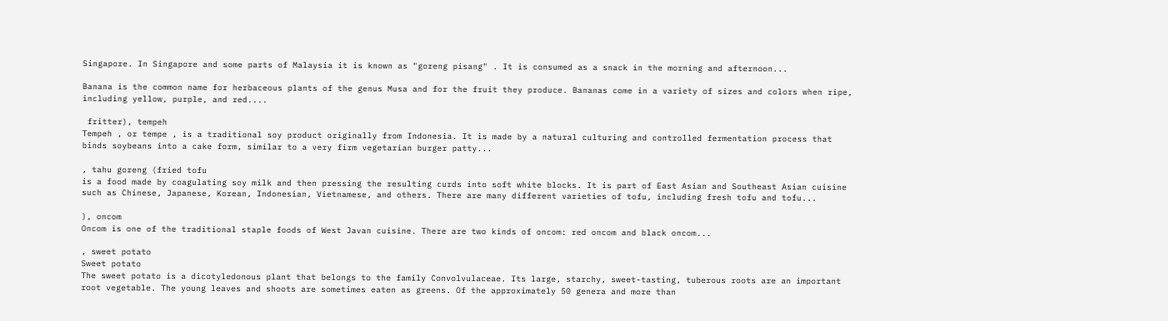Singapore. In Singapore and some parts of Malaysia it is known as "goreng pisang" . It is consumed as a snack in the morning and afternoon...

Banana is the common name for herbaceous plants of the genus Musa and for the fruit they produce. Bananas come in a variety of sizes and colors when ripe, including yellow, purple, and red....

 fritter), tempeh
Tempeh , or tempe , is a traditional soy product originally from Indonesia. It is made by a natural culturing and controlled fermentation process that binds soybeans into a cake form, similar to a very firm vegetarian burger patty...

, tahu goreng (fried tofu
is a food made by coagulating soy milk and then pressing the resulting curds into soft white blocks. It is part of East Asian and Southeast Asian cuisine such as Chinese, Japanese, Korean, Indonesian, Vietnamese, and others. There are many different varieties of tofu, including fresh tofu and tofu...

), oncom
Oncom is one of the traditional staple foods of West Javan cuisine. There are two kinds of oncom: red oncom and black oncom...

, sweet potato
Sweet potato
The sweet potato is a dicotyledonous plant that belongs to the family Convolvulaceae. Its large, starchy, sweet-tasting, tuberous roots are an important root vegetable. The young leaves and shoots are sometimes eaten as greens. Of the approximately 50 genera and more than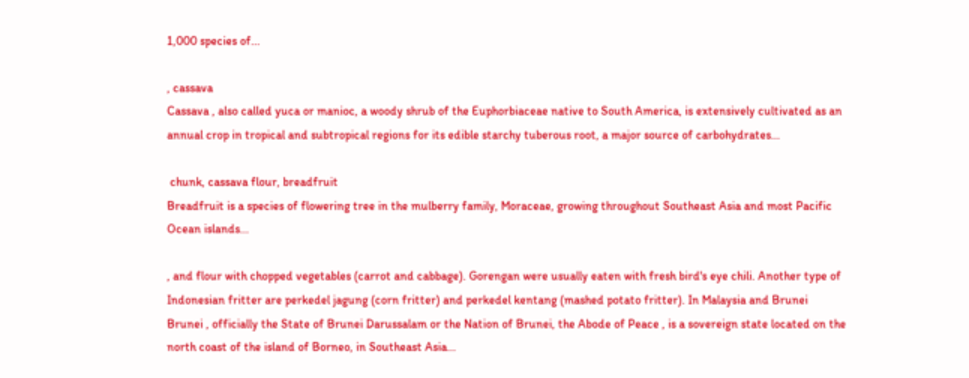1,000 species of...

, cassava
Cassava , also called yuca or manioc, a woody shrub of the Euphorbiaceae native to South America, is extensively cultivated as an annual crop in tropical and subtropical regions for its edible starchy tuberous root, a major source of carbohydrates...

 chunk, cassava flour, breadfruit
Breadfruit is a species of flowering tree in the mulberry family, Moraceae, growing throughout Southeast Asia and most Pacific Ocean islands...

, and flour with chopped vegetables (carrot and cabbage). Gorengan were usually eaten with fresh bird's eye chili. Another type of Indonesian fritter are perkedel jagung (corn fritter) and perkedel kentang (mashed potato fritter). In Malaysia and Brunei
Brunei , officially the State of Brunei Darussalam or the Nation of Brunei, the Abode of Peace , is a sovereign state located on the north coast of the island of Borneo, in Southeast Asia...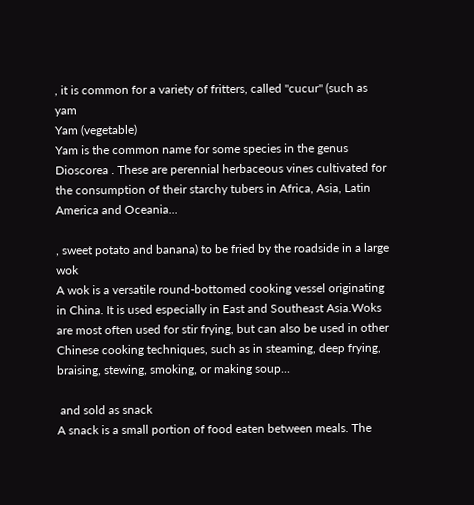, it is common for a variety of fritters, called "cucur" (such as yam
Yam (vegetable)
Yam is the common name for some species in the genus Dioscorea . These are perennial herbaceous vines cultivated for the consumption of their starchy tubers in Africa, Asia, Latin America and Oceania...

, sweet potato and banana) to be fried by the roadside in a large wok
A wok is a versatile round-bottomed cooking vessel originating in China. It is used especially in East and Southeast Asia.Woks are most often used for stir frying, but can also be used in other Chinese cooking techniques, such as in steaming, deep frying, braising, stewing, smoking, or making soup...

 and sold as snack
A snack is a small portion of food eaten between meals. The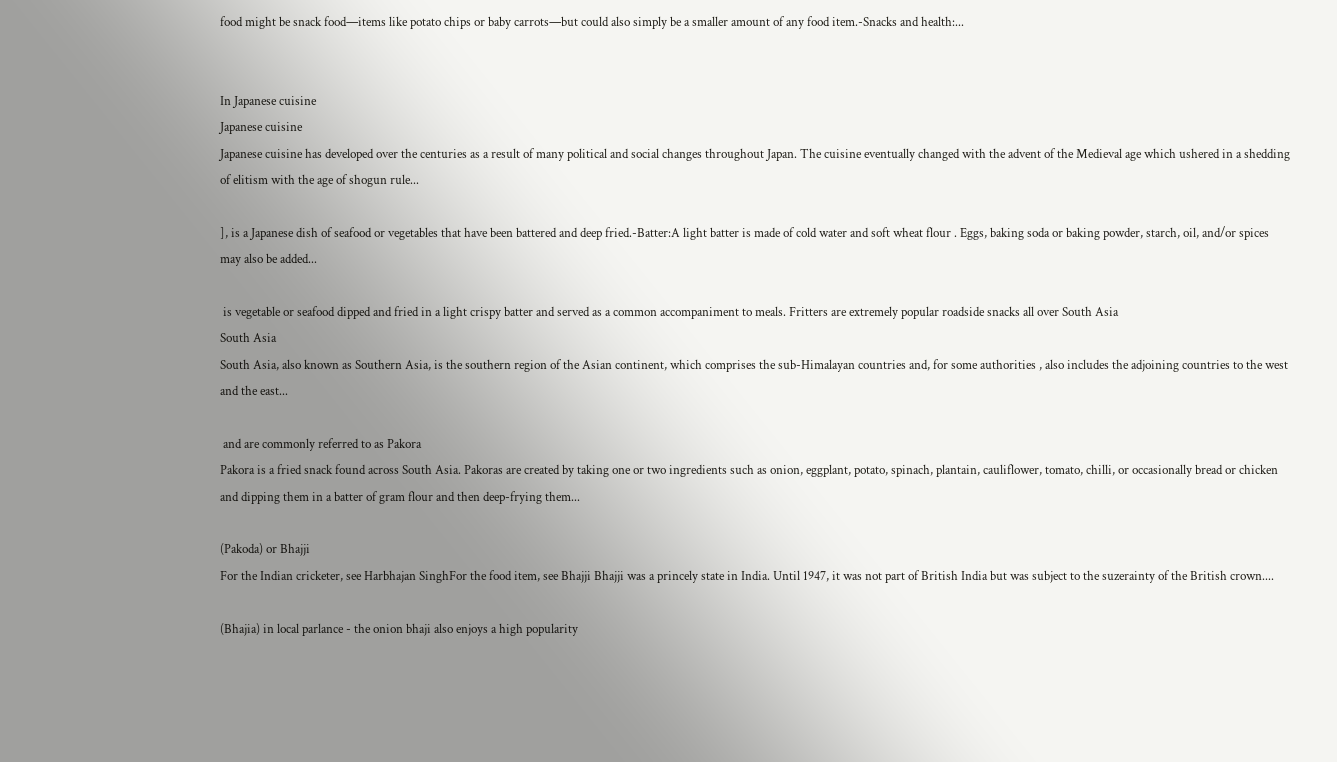food might be snack food—items like potato chips or baby carrots—but could also simply be a smaller amount of any food item.-Snacks and health:...


In Japanese cuisine
Japanese cuisine
Japanese cuisine has developed over the centuries as a result of many political and social changes throughout Japan. The cuisine eventually changed with the advent of the Medieval age which ushered in a shedding of elitism with the age of shogun rule...

], is a Japanese dish of seafood or vegetables that have been battered and deep fried.-Batter:A light batter is made of cold water and soft wheat flour . Eggs, baking soda or baking powder, starch, oil, and/or spices may also be added...

 is vegetable or seafood dipped and fried in a light crispy batter and served as a common accompaniment to meals. Fritters are extremely popular roadside snacks all over South Asia
South Asia
South Asia, also known as Southern Asia, is the southern region of the Asian continent, which comprises the sub-Himalayan countries and, for some authorities , also includes the adjoining countries to the west and the east...

 and are commonly referred to as Pakora
Pakora is a fried snack found across South Asia. Pakoras are created by taking one or two ingredients such as onion, eggplant, potato, spinach, plantain, cauliflower, tomato, chilli, or occasionally bread or chicken and dipping them in a batter of gram flour and then deep-frying them...

(Pakoda) or Bhajji
For the Indian cricketer, see Harbhajan SinghFor the food item, see Bhajji Bhajji was a princely state in India. Until 1947, it was not part of British India but was subject to the suzerainty of the British crown....

(Bhajia) in local parlance - the onion bhaji also enjoys a high popularity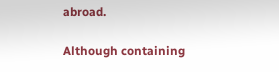abroad.

Although containing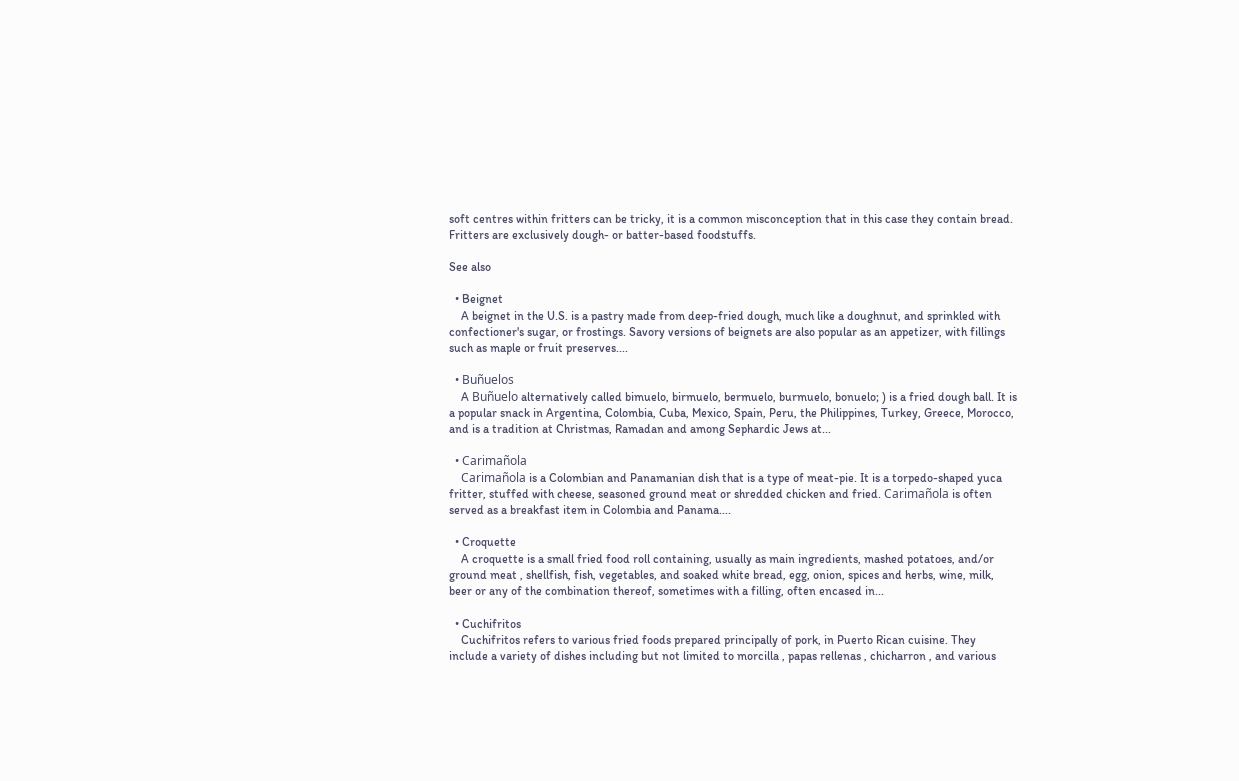soft centres within fritters can be tricky, it is a common misconception that in this case they contain bread. Fritters are exclusively dough- or batter-based foodstuffs.

See also

  • Beignet
    A beignet in the U.S. is a pastry made from deep-fried dough, much like a doughnut, and sprinkled with confectioner's sugar, or frostings. Savory versions of beignets are also popular as an appetizer, with fillings such as maple or fruit preserves....

  • Buñuelos
    A Buñuelo alternatively called bimuelo, birmuelo, bermuelo, burmuelo, bonuelo; ) is a fried dough ball. It is a popular snack in Argentina, Colombia, Cuba, Mexico, Spain, Peru, the Philippines, Turkey, Greece, Morocco, and is a tradition at Christmas, Ramadan and among Sephardic Jews at...

  • Carimañola
    Carimañola is a Colombian and Panamanian dish that is a type of meat-pie. It is a torpedo-shaped yuca fritter, stuffed with cheese, seasoned ground meat or shredded chicken and fried. Carimañola is often served as a breakfast item in Colombia and Panama....

  • Croquette
    A croquette is a small fried food roll containing, usually as main ingredients, mashed potatoes, and/or ground meat , shellfish, fish, vegetables, and soaked white bread, egg, onion, spices and herbs, wine, milk, beer or any of the combination thereof, sometimes with a filling, often encased in...

  • Cuchifritos
    Cuchifritos refers to various fried foods prepared principally of pork, in Puerto Rican cuisine. They include a variety of dishes including but not limited to morcilla , papas rellenas , chicharron , and various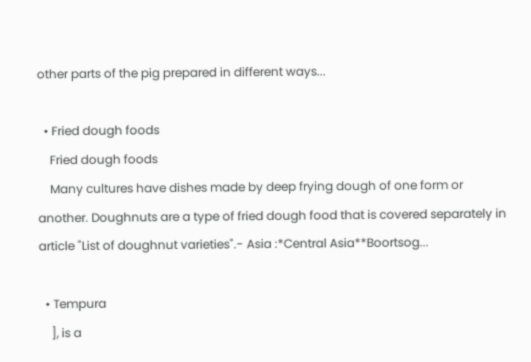other parts of the pig prepared in different ways...

  • Fried dough foods
    Fried dough foods
    Many cultures have dishes made by deep frying dough of one form or another. Doughnuts are a type of fried dough food that is covered separately in article "List of doughnut varieties".- Asia :*Central Asia**Boortsog...

  • Tempura
    ], is a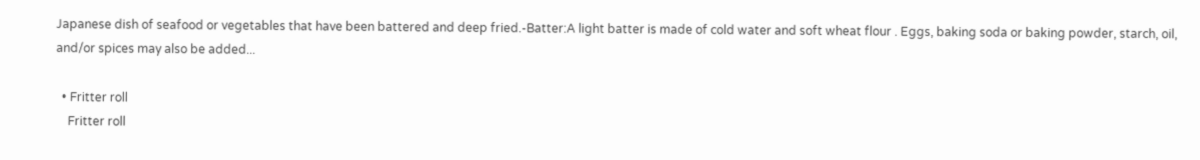Japanese dish of seafood or vegetables that have been battered and deep fried.-Batter:A light batter is made of cold water and soft wheat flour . Eggs, baking soda or baking powder, starch, oil, and/or spices may also be added...

  • Fritter roll
    Fritter roll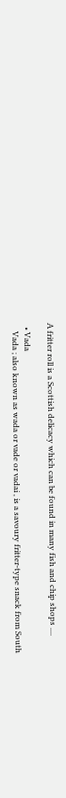A fritter roll is a Scottish delicacy which can be found in many fish and chip shops ....

  • Vada
    Vada ; also known as wada or vade or vadai , is a savoury fritter-type snack from South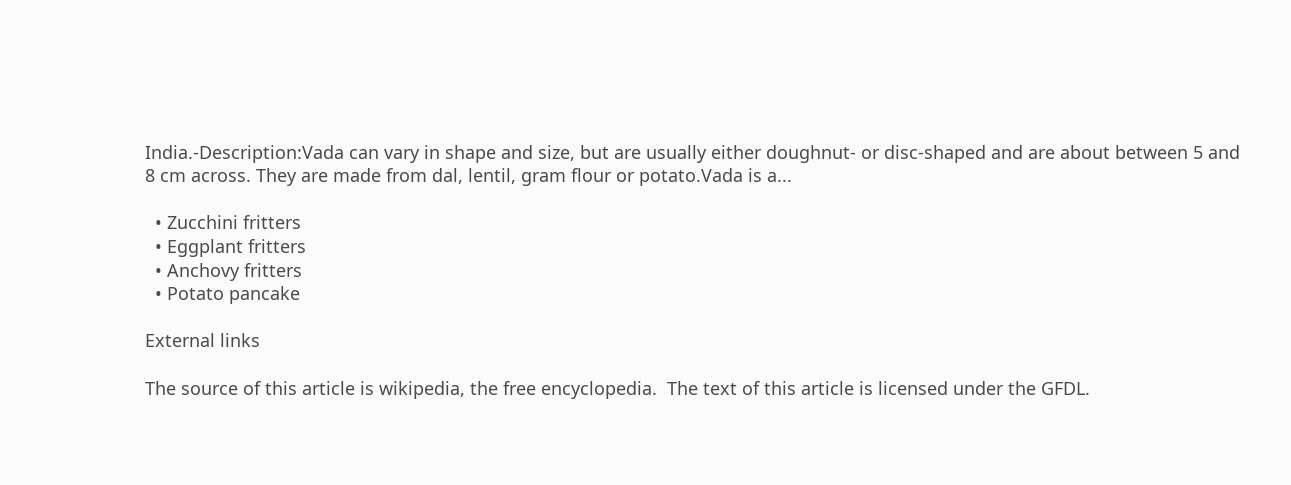India.-Description:Vada can vary in shape and size, but are usually either doughnut- or disc-shaped and are about between 5 and 8 cm across. They are made from dal, lentil, gram flour or potato.Vada is a...

  • Zucchini fritters
  • Eggplant fritters
  • Anchovy fritters
  • Potato pancake

External links

The source of this article is wikipedia, the free encyclopedia.  The text of this article is licensed under the GFDL.